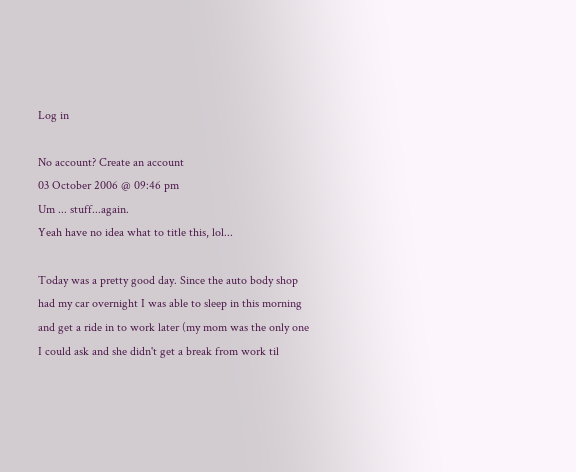Log in

No account? Create an account
03 October 2006 @ 09:46 pm
Um ... stuff...again.
Yeah have no idea what to title this, lol...

Today was a pretty good day. Since the auto body shop had my car overnight I was able to sleep in this morning and get a ride in to work later (my mom was the only one I could ask and she didn't get a break from work til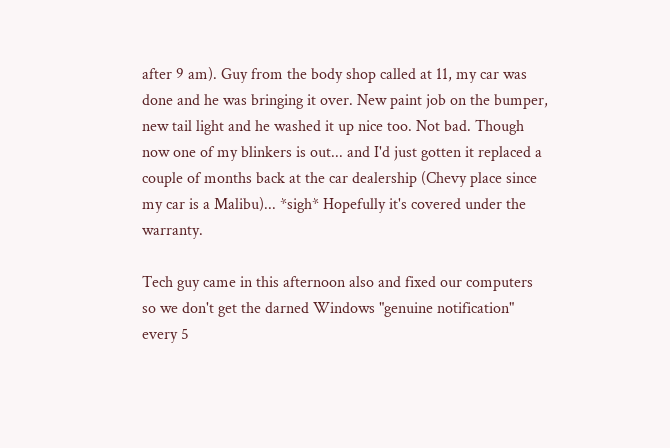after 9 am). Guy from the body shop called at 11, my car was done and he was bringing it over. New paint job on the bumper, new tail light and he washed it up nice too. Not bad. Though now one of my blinkers is out... and I'd just gotten it replaced a couple of months back at the car dealership (Chevy place since my car is a Malibu)... *sigh* Hopefully it's covered under the warranty.

Tech guy came in this afternoon also and fixed our computers so we don't get the darned Windows "genuine notification" every 5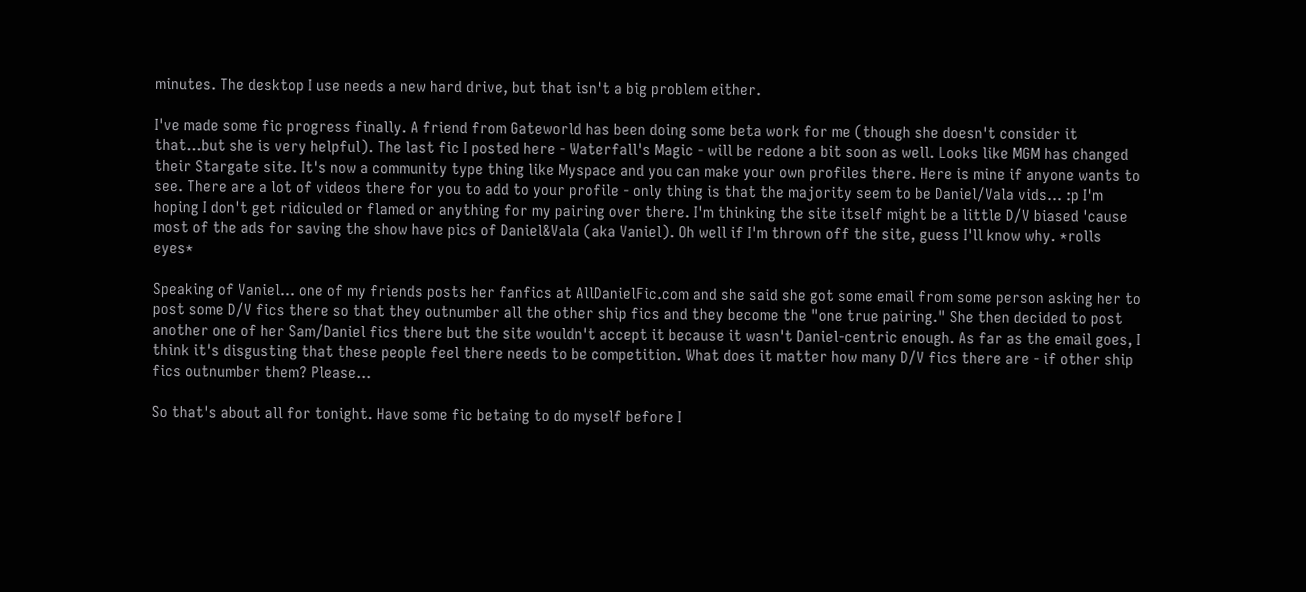minutes. The desktop I use needs a new hard drive, but that isn't a big problem either.

I've made some fic progress finally. A friend from Gateworld has been doing some beta work for me (though she doesn't consider it that...but she is very helpful). The last fic I posted here - Waterfall's Magic - will be redone a bit soon as well. Looks like MGM has changed their Stargate site. It's now a community type thing like Myspace and you can make your own profiles there. Here is mine if anyone wants to see. There are a lot of videos there for you to add to your profile - only thing is that the majority seem to be Daniel/Vala vids... :p I'm hoping I don't get ridiculed or flamed or anything for my pairing over there. I'm thinking the site itself might be a little D/V biased 'cause most of the ads for saving the show have pics of Daniel&Vala (aka Vaniel). Oh well if I'm thrown off the site, guess I'll know why. *rolls eyes*

Speaking of Vaniel... one of my friends posts her fanfics at AllDanielFic.com and she said she got some email from some person asking her to post some D/V fics there so that they outnumber all the other ship fics and they become the "one true pairing." She then decided to post another one of her Sam/Daniel fics there but the site wouldn't accept it because it wasn't Daniel-centric enough. As far as the email goes, I think it's disgusting that these people feel there needs to be competition. What does it matter how many D/V fics there are - if other ship fics outnumber them? Please...

So that's about all for tonight. Have some fic betaing to do myself before I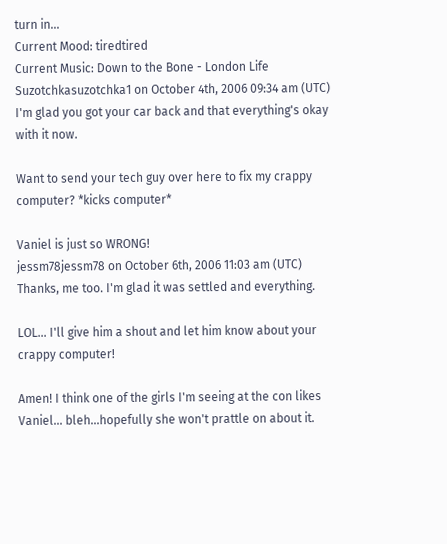turn in...
Current Mood: tiredtired
Current Music: Down to the Bone - London Life
Suzotchkasuzotchka1 on October 4th, 2006 09:34 am (UTC)
I'm glad you got your car back and that everything's okay with it now.

Want to send your tech guy over here to fix my crappy computer? *kicks computer*

Vaniel is just so WRONG!
jessm78jessm78 on October 6th, 2006 11:03 am (UTC)
Thanks, me too. I'm glad it was settled and everything.

LOL... I'll give him a shout and let him know about your crappy computer!

Amen! I think one of the girls I'm seeing at the con likes Vaniel... bleh...hopefully she won't prattle on about it.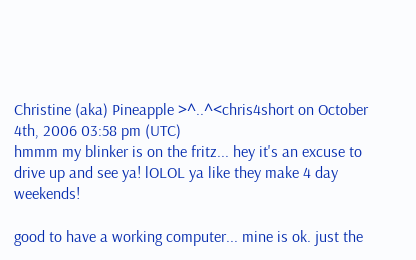Christine (aka) Pineapple >^..^<chris4short on October 4th, 2006 03:58 pm (UTC)
hmmm my blinker is on the fritz... hey it's an excuse to drive up and see ya! lOLOL ya like they make 4 day weekends!

good to have a working computer... mine is ok. just the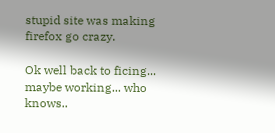stupid site was making firefox go crazy.

Ok well back to ficing... maybe working... who knows..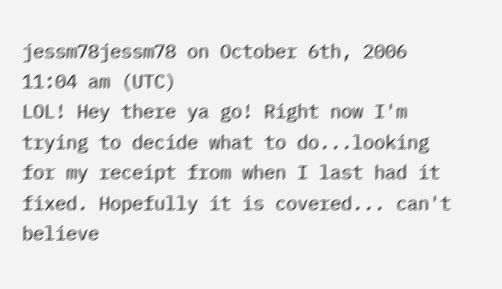jessm78jessm78 on October 6th, 2006 11:04 am (UTC)
LOL! Hey there ya go! Right now I'm trying to decide what to do...looking for my receipt from when I last had it fixed. Hopefully it is covered... can't believe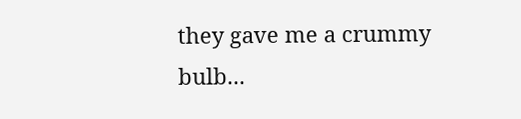they gave me a crummy bulb...